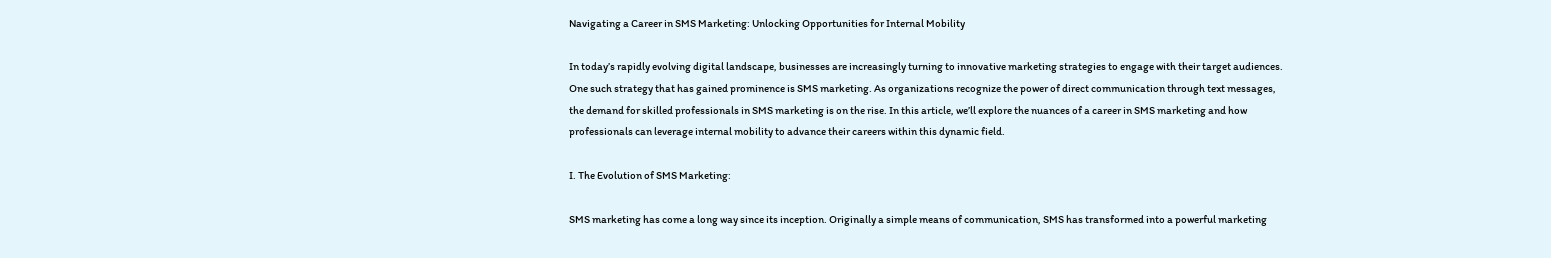Navigating a Career in SMS Marketing: Unlocking Opportunities for Internal Mobility

In today’s rapidly evolving digital landscape, businesses are increasingly turning to innovative marketing strategies to engage with their target audiences. One such strategy that has gained prominence is SMS marketing. As organizations recognize the power of direct communication through text messages, the demand for skilled professionals in SMS marketing is on the rise. In this article, we’ll explore the nuances of a career in SMS marketing and how professionals can leverage internal mobility to advance their careers within this dynamic field.

I. The Evolution of SMS Marketing:

SMS marketing has come a long way since its inception. Originally a simple means of communication, SMS has transformed into a powerful marketing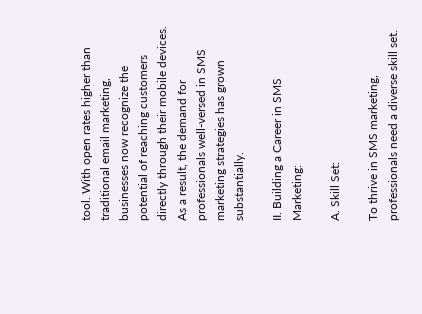tool. With open rates higher than traditional email marketing, businesses now recognize the potential of reaching customers directly through their mobile devices. As a result, the demand for professionals well-versed in SMS marketing strategies has grown substantially.

II. Building a Career in SMS Marketing:

A. Skill Set:

To thrive in SMS marketing, professionals need a diverse skill set.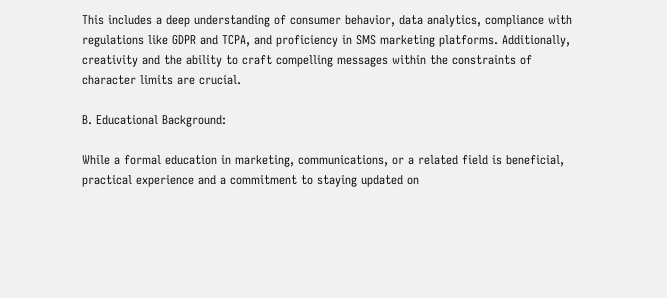This includes a deep understanding of consumer behavior, data analytics, compliance with regulations like GDPR and TCPA, and proficiency in SMS marketing platforms. Additionally, creativity and the ability to craft compelling messages within the constraints of character limits are crucial.

B. Educational Background:

While a formal education in marketing, communications, or a related field is beneficial, practical experience and a commitment to staying updated on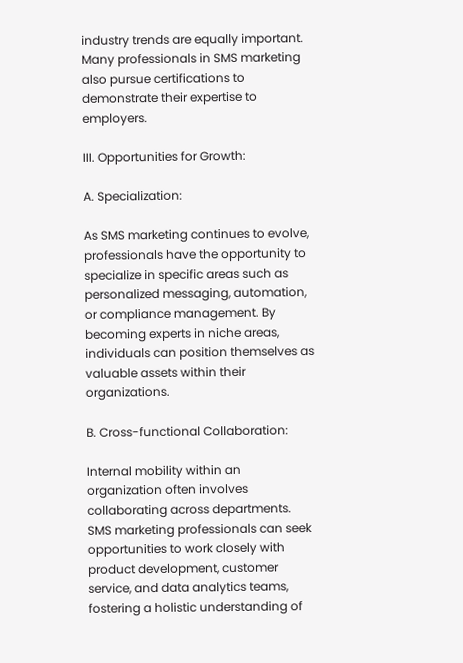industry trends are equally important. Many professionals in SMS marketing also pursue certifications to demonstrate their expertise to employers.

III. Opportunities for Growth:

A. Specialization:

As SMS marketing continues to evolve, professionals have the opportunity to specialize in specific areas such as personalized messaging, automation, or compliance management. By becoming experts in niche areas, individuals can position themselves as valuable assets within their organizations.

B. Cross-functional Collaboration:

Internal mobility within an organization often involves collaborating across departments. SMS marketing professionals can seek opportunities to work closely with product development, customer service, and data analytics teams, fostering a holistic understanding of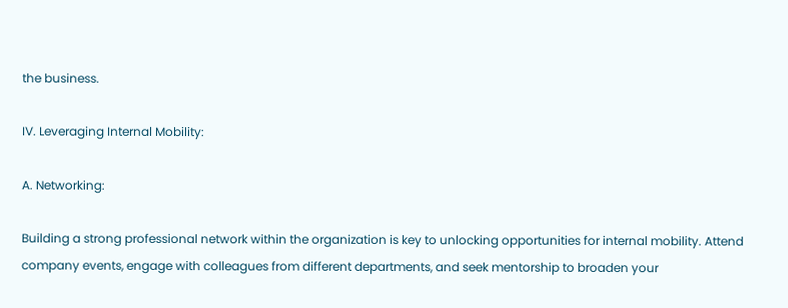the business.

IV. Leveraging Internal Mobility:

A. Networking:

Building a strong professional network within the organization is key to unlocking opportunities for internal mobility. Attend company events, engage with colleagues from different departments, and seek mentorship to broaden your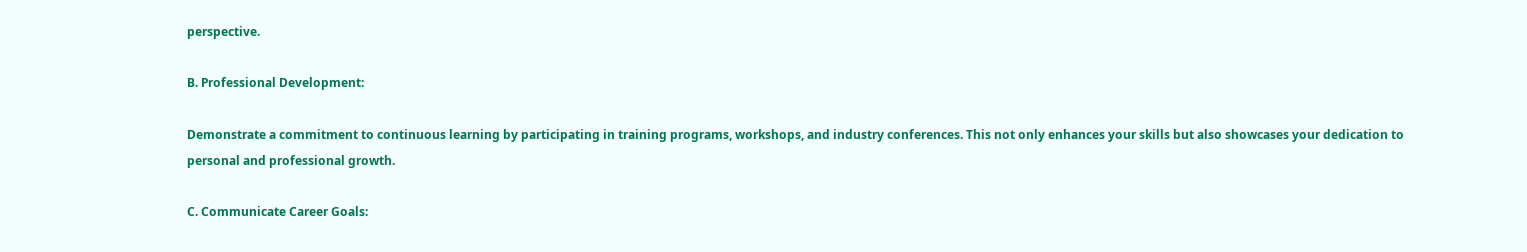perspective.

B. Professional Development:

Demonstrate a commitment to continuous learning by participating in training programs, workshops, and industry conferences. This not only enhances your skills but also showcases your dedication to personal and professional growth.

C. Communicate Career Goals: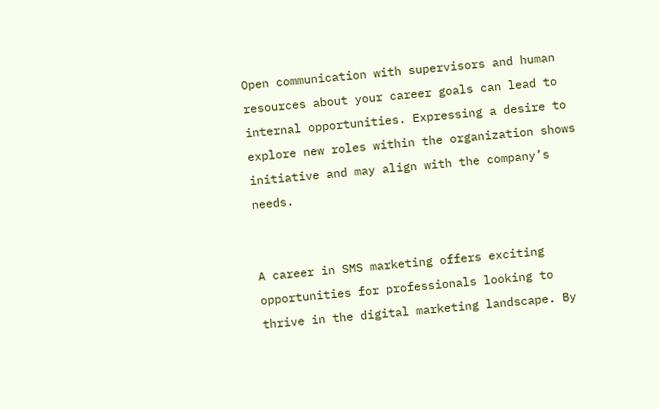Open communication with supervisors and human resources about your career goals can lead to internal opportunities. Expressing a desire to explore new roles within the organization shows initiative and may align with the company’s needs.


A career in SMS marketing offers exciting opportunities for professionals looking to thrive in the digital marketing landscape. By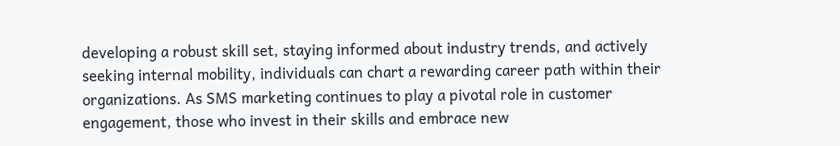developing a robust skill set, staying informed about industry trends, and actively seeking internal mobility, individuals can chart a rewarding career path within their organizations. As SMS marketing continues to play a pivotal role in customer engagement, those who invest in their skills and embrace new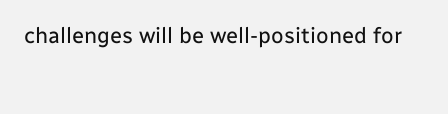challenges will be well-positioned for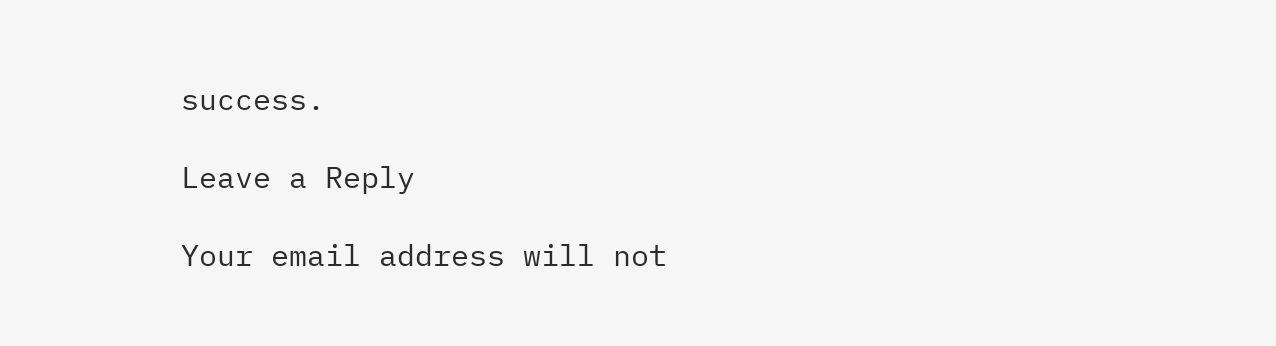success.

Leave a Reply

Your email address will not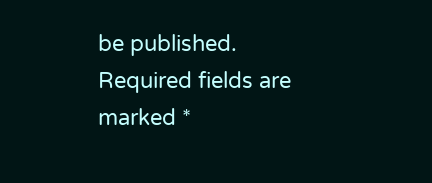be published. Required fields are marked *